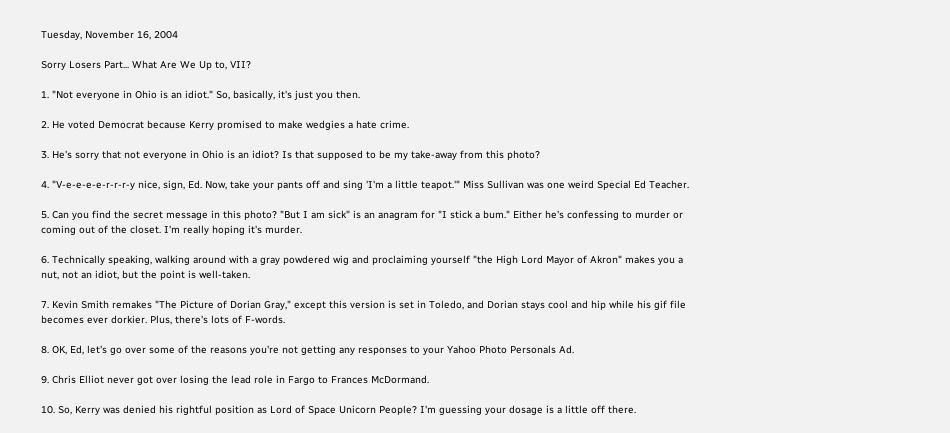Tuesday, November 16, 2004

Sorry Losers Part... What Are We Up to, VII?

1. "Not everyone in Ohio is an idiot." So, basically, it's just you then.

2. He voted Democrat because Kerry promised to make wedgies a hate crime.

3. He's sorry that not everyone in Ohio is an idiot? Is that supposed to be my take-away from this photo?

4. "V-e-e-e-e-r-r-r-y nice, sign, Ed. Now, take your pants off and sing 'I'm a little teapot.'" Miss Sullivan was one weird Special Ed Teacher.

5. Can you find the secret message in this photo? "But I am sick" is an anagram for "I stick a bum." Either he's confessing to murder or coming out of the closet. I'm really hoping it's murder.

6. Technically speaking, walking around with a gray powdered wig and proclaiming yourself "the High Lord Mayor of Akron" makes you a nut, not an idiot, but the point is well-taken.

7. Kevin Smith remakes "The Picture of Dorian Gray," except this version is set in Toledo, and Dorian stays cool and hip while his gif file becomes ever dorkier. Plus, there's lots of F-words.

8. OK, Ed, let's go over some of the reasons you're not getting any responses to your Yahoo Photo Personals Ad.

9. Chris Elliot never got over losing the lead role in Fargo to Frances McDormand.

10. So, Kerry was denied his rightful position as Lord of Space Unicorn People? I'm guessing your dosage is a little off there.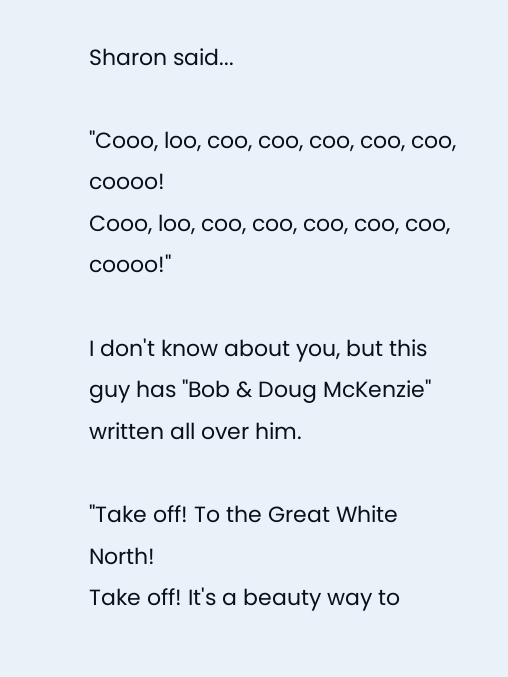Sharon said...

"Cooo, loo, coo, coo, coo, coo, coo, coooo!
Cooo, loo, coo, coo, coo, coo, coo, coooo!"

I don't know about you, but this guy has "Bob & Doug McKenzie" written all over him.

"Take off! To the Great White North!
Take off! It's a beauty way to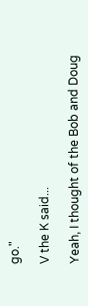go."

V the K said...

Yeah, I thought of the Bob and Doug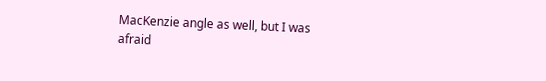MacKenzie angle as well, but I was afraid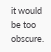it would be too obscure.